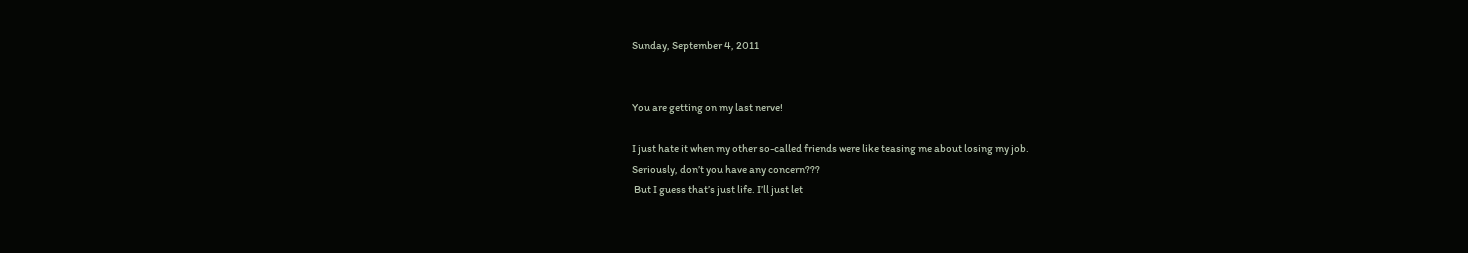Sunday, September 4, 2011


You are getting on my last nerve!

I just hate it when my other so-called friends were like teasing me about losing my job.
Seriously, don’t you have any concern???
 But I guess that’s just life. I’ll just let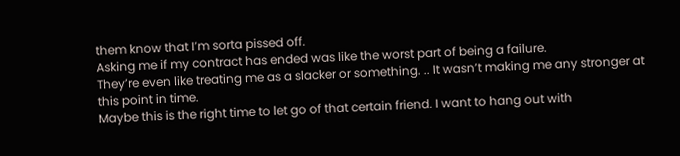them know that I’m sorta pissed off.
Asking me if my contract has ended was like the worst part of being a failure.
They’re even like treating me as a slacker or something. .. It wasn’t making me any stronger at this point in time.
Maybe this is the right time to let go of that certain friend. I want to hang out with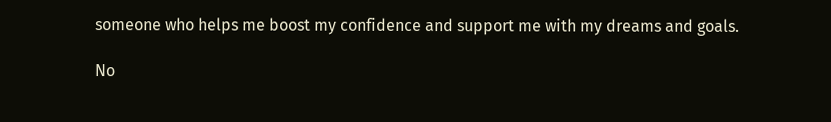someone who helps me boost my confidence and support me with my dreams and goals.

No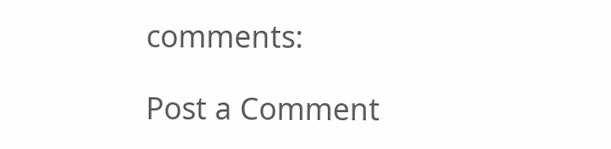comments:

Post a Comment